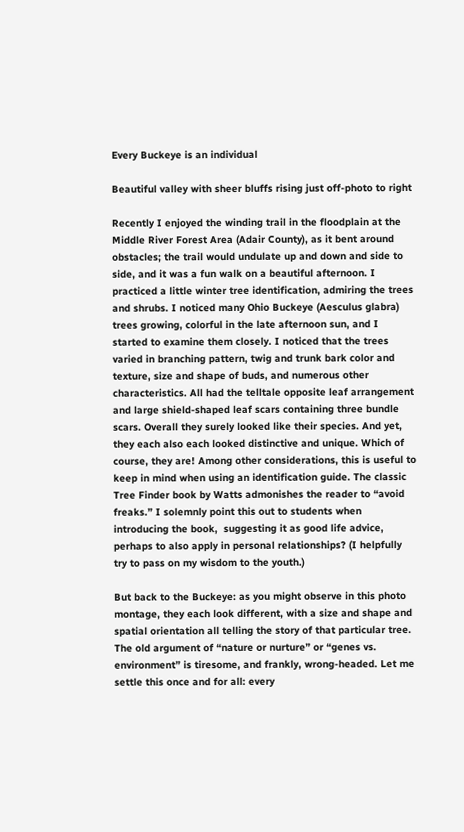Every Buckeye is an individual

Beautiful valley with sheer bluffs rising just off-photo to right

Recently I enjoyed the winding trail in the floodplain at the Middle River Forest Area (Adair County), as it bent around obstacles; the trail would undulate up and down and side to side, and it was a fun walk on a beautiful afternoon. I practiced a little winter tree identification, admiring the trees and shrubs. I noticed many Ohio Buckeye (Aesculus glabra) trees growing, colorful in the late afternoon sun, and I started to examine them closely. I noticed that the trees varied in branching pattern, twig and trunk bark color and texture, size and shape of buds, and numerous other characteristics. All had the telltale opposite leaf arrangement and large shield-shaped leaf scars containing three bundle scars. Overall they surely looked like their species. And yet, they each also each looked distinctive and unique. Which of course, they are! Among other considerations, this is useful to keep in mind when using an identification guide. The classic Tree Finder book by Watts admonishes the reader to “avoid freaks.” I solemnly point this out to students when introducing the book,  suggesting it as good life advice, perhaps to also apply in personal relationships? (I helpfully try to pass on my wisdom to the youth.)

But back to the Buckeye: as you might observe in this photo montage, they each look different, with a size and shape and spatial orientation all telling the story of that particular tree. The old argument of “nature or nurture” or “genes vs. environment” is tiresome, and frankly, wrong-headed. Let me settle this once and for all: every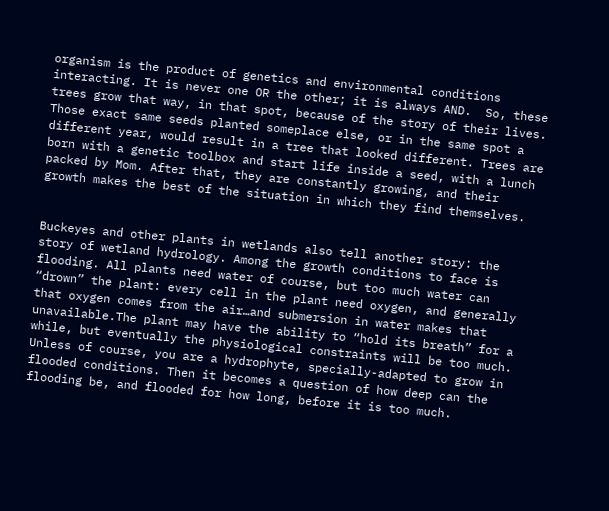organism is the product of genetics and environmental conditions interacting. It is never one OR the other; it is always AND.  So, these trees grow that way, in that spot, because of the story of their lives. Those exact same seeds planted someplace else, or in the same spot a different year, would result in a tree that looked different. Trees are born with a genetic toolbox and start life inside a seed, with a lunch packed by Mom. After that, they are constantly growing, and their growth makes the best of the situation in which they find themselves.


Buckeyes and other plants in wetlands also tell another story: the story of wetland hydrology. Among the growth conditions to face is flooding. All plants need water of course, but too much water can “drown” the plant: every cell in the plant need oxygen, and generally that oxygen comes from the air…and submersion in water makes that unavailable.The plant may have the ability to “hold its breath” for a while, but eventually the physiological constraints will be too much. Unless of course, you are a hydrophyte, specially-adapted to grow in flooded conditions. Then it becomes a question of how deep can the flooding be, and flooded for how long, before it is too much.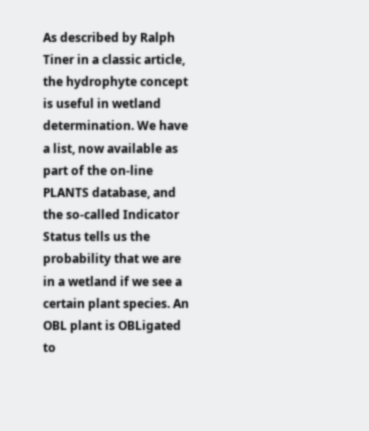As described by Ralph Tiner in a classic article, the hydrophyte concept is useful in wetland determination. We have a list, now available as part of the on-line PLANTS database, and the so-called Indicator Status tells us the probability that we are in a wetland if we see a certain plant species. An OBL plant is OBLigated to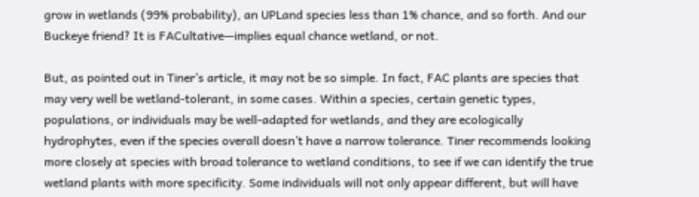grow in wetlands (99% probability), an UPLand species less than 1% chance, and so forth. And our Buckeye friend? It is FACultative—implies equal chance wetland, or not.

But, as pointed out in Tiner’s article, it may not be so simple. In fact, FAC plants are species that may very well be wetland-tolerant, in some cases. Within a species, certain genetic types, populations, or individuals may be well-adapted for wetlands, and they are ecologically hydrophytes, even if the species overall doesn’t have a narrow tolerance. Tiner recommends looking more closely at species with broad tolerance to wetland conditions, to see if we can identify the true wetland plants with more specificity. Some individuals will not only appear different, but will have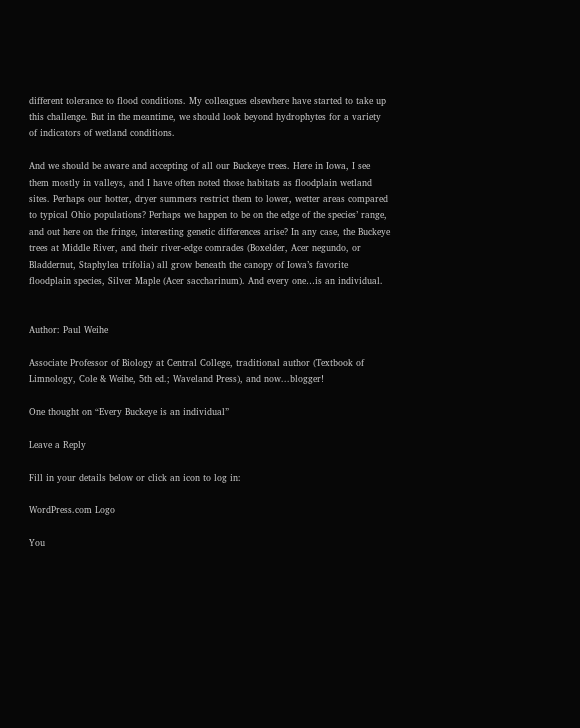different tolerance to flood conditions. My colleagues elsewhere have started to take up this challenge. But in the meantime, we should look beyond hydrophytes for a variety of indicators of wetland conditions.

And we should be aware and accepting of all our Buckeye trees. Here in Iowa, I see them mostly in valleys, and I have often noted those habitats as floodplain wetland sites. Perhaps our hotter, dryer summers restrict them to lower, wetter areas compared to typical Ohio populations? Perhaps we happen to be on the edge of the species’ range, and out here on the fringe, interesting genetic differences arise? In any case, the Buckeye trees at Middle River, and their river-edge comrades (Boxelder, Acer negundo, or Bladdernut, Staphylea trifolia) all grow beneath the canopy of Iowa’s favorite floodplain species, Silver Maple (Acer saccharinum). And every one…is an individual.


Author: Paul Weihe

Associate Professor of Biology at Central College, traditional author (Textbook of Limnology, Cole & Weihe, 5th ed.; Waveland Press), and now...blogger!

One thought on “Every Buckeye is an individual”

Leave a Reply

Fill in your details below or click an icon to log in:

WordPress.com Logo

You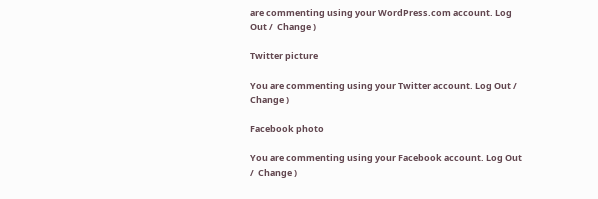are commenting using your WordPress.com account. Log Out /  Change )

Twitter picture

You are commenting using your Twitter account. Log Out /  Change )

Facebook photo

You are commenting using your Facebook account. Log Out /  Change )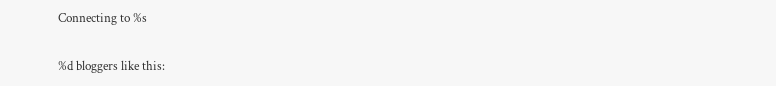Connecting to %s

%d bloggers like this: